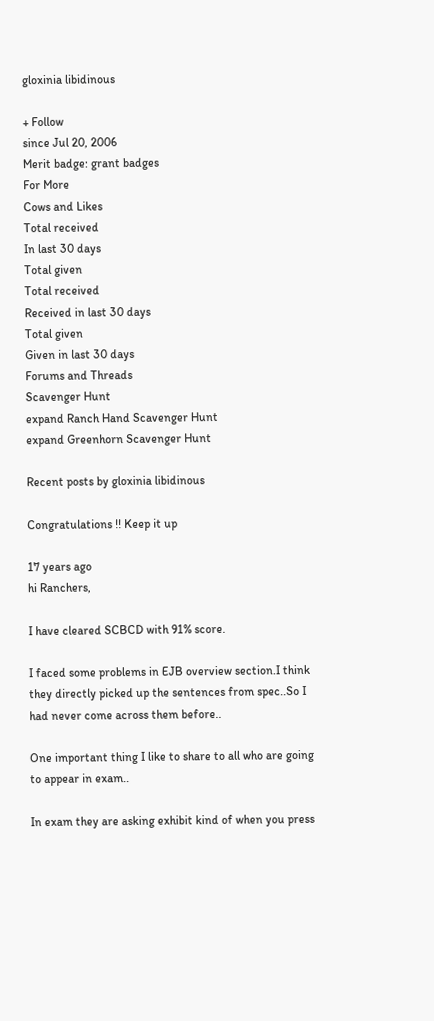gloxinia libidinous

+ Follow
since Jul 20, 2006
Merit badge: grant badges
For More
Cows and Likes
Total received
In last 30 days
Total given
Total received
Received in last 30 days
Total given
Given in last 30 days
Forums and Threads
Scavenger Hunt
expand Ranch Hand Scavenger Hunt
expand Greenhorn Scavenger Hunt

Recent posts by gloxinia libidinous

Congratulations !! Keep it up

17 years ago
hi Ranchers,

I have cleared SCBCD with 91% score.

I faced some problems in EJB overview section.I think they directly picked up the sentences from spec..So I had never come across them before..

One important thing I like to share to all who are going to appear in exam..

In exam they are asking exhibit kind of when you press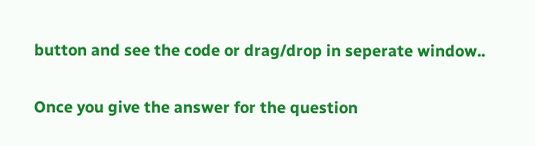button and see the code or drag/drop in seperate window..

Once you give the answer for the question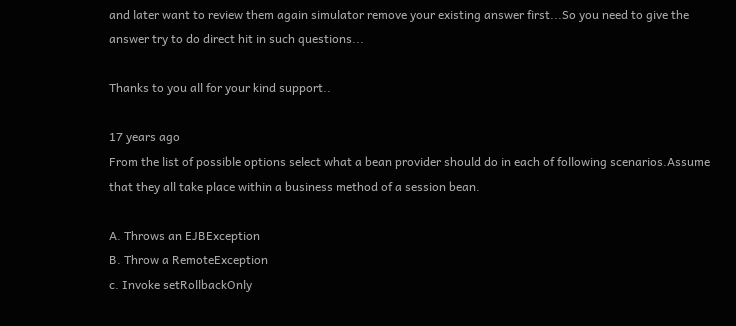and later want to review them again simulator remove your existing answer first...So you need to give the answer try to do direct hit in such questions...

Thanks to you all for your kind support..

17 years ago
From the list of possible options select what a bean provider should do in each of following scenarios.Assume that they all take place within a business method of a session bean.

A. Throws an EJBException
B. Throw a RemoteException
c. Invoke setRollbackOnly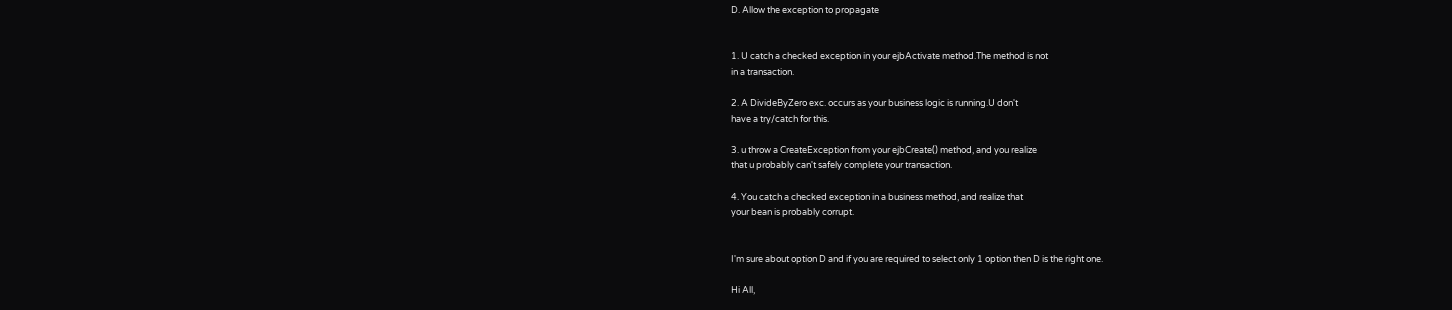D. Allow the exception to propagate


1. U catch a checked exception in your ejbActivate method.The method is not
in a transaction.

2. A DivideByZero exc. occurs as your business logic is running.U don't
have a try/catch for this.

3. u throw a CreateException from your ejbCreate() method, and you realize
that u probably can't safely complete your transaction.

4. You catch a checked exception in a business method, and realize that
your bean is probably corrupt.


I'm sure about option D and if you are required to select only 1 option then D is the right one.

Hi All,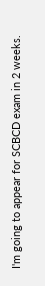I'm going to appear for SCBCD exam in 2 weeks.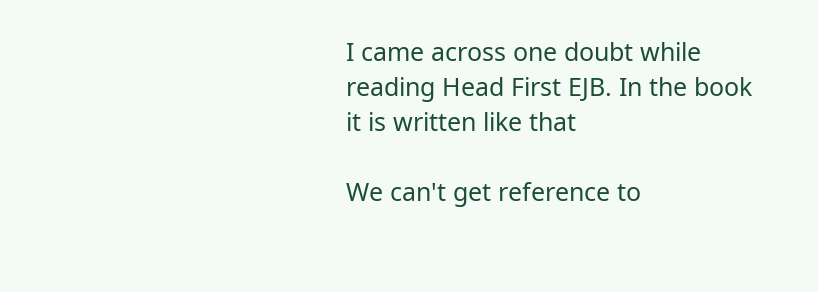I came across one doubt while reading Head First EJB. In the book it is written like that

We can't get reference to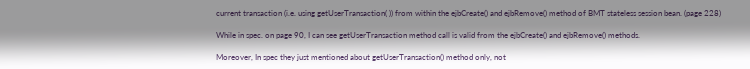current transaction (i.e. using getUserTransaction( )) from within the ejbCreate() and ejbRemove() method of BMT stateless session bean. (page 228)

While in spec. on page 90, I can see getUserTransaction method call is valid from the ejbCreate() and ejbRemove() methods.

Moreover, In spec they just mentioned about getUserTransaction() method only, not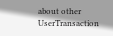about other UserTransaction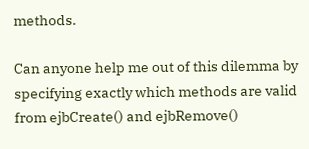methods.

Can anyone help me out of this dilemma by specifying exactly which methods are valid from ejbCreate() and ejbRemove()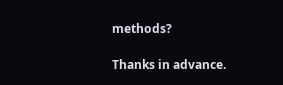methods?

Thanks in advance.